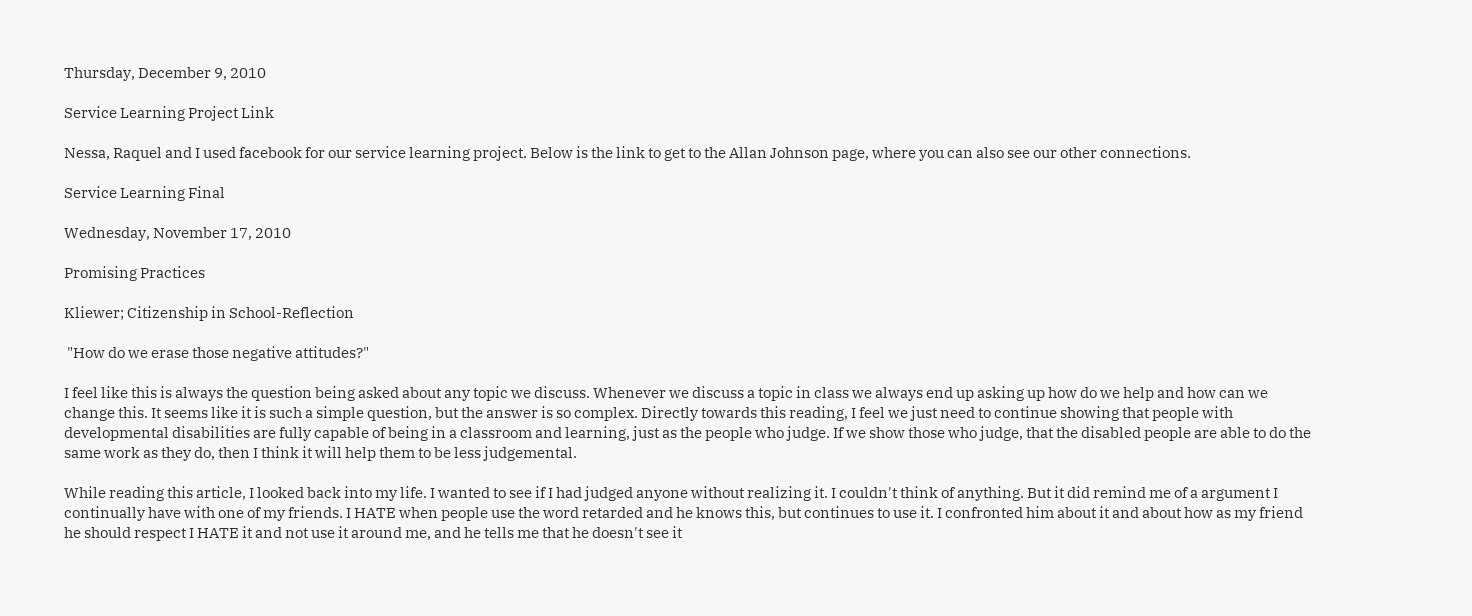Thursday, December 9, 2010

Service Learning Project Link

Nessa, Raquel and I used facebook for our service learning project. Below is the link to get to the Allan Johnson page, where you can also see our other connections.

Service Learning Final

Wednesday, November 17, 2010

Promising Practices

Kliewer; Citizenship in School-Reflection

 "How do we erase those negative attitudes?"

I feel like this is always the question being asked about any topic we discuss. Whenever we discuss a topic in class we always end up asking up how do we help and how can we change this. It seems like it is such a simple question, but the answer is so complex. Directly towards this reading, I feel we just need to continue showing that people with developmental disabilities are fully capable of being in a classroom and learning, just as the people who judge. If we show those who judge, that the disabled people are able to do the same work as they do, then I think it will help them to be less judgemental.

While reading this article, I looked back into my life. I wanted to see if I had judged anyone without realizing it. I couldn't think of anything. But it did remind me of a argument I continually have with one of my friends. I HATE when people use the word retarded and he knows this, but continues to use it. I confronted him about it and about how as my friend he should respect I HATE it and not use it around me, and he tells me that he doesn't see it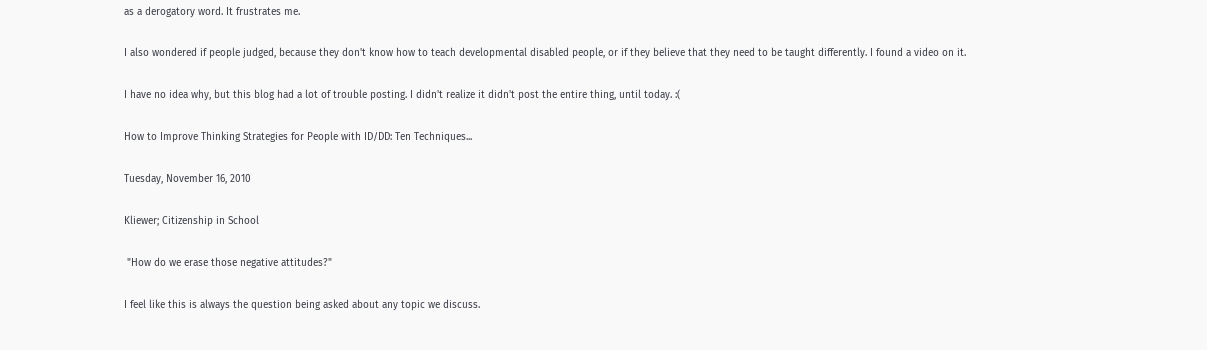as a derogatory word. It frustrates me.

I also wondered if people judged, because they don't know how to teach developmental disabled people, or if they believe that they need to be taught differently. I found a video on it.

I have no idea why, but this blog had a lot of trouble posting. I didn't realize it didn't post the entire thing, until today. :(

How to Improve Thinking Strategies for People with ID/DD: Ten Techniques...

Tuesday, November 16, 2010

Kliewer; Citizenship in School

 "How do we erase those negative attitudes?"

I feel like this is always the question being asked about any topic we discuss.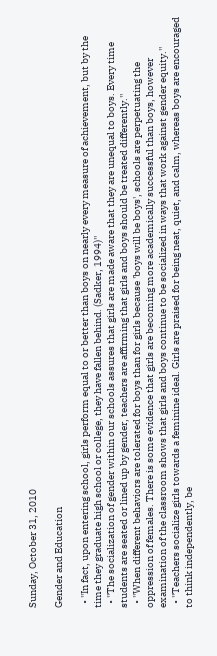Sunday, October 31, 2010

Gender and Education

  • ''In fact, upon entering school, girls perform equal to or better than boys on nearly every measure of achievement, but by the time they graduate high school or college, they have fallen behind. (Sadker, 1994)''
  • ''The socialization of gender within our schools assures that girls are made aware that they are unequal to boys. Every time students are seated or lined up by gender, teachers are affirming that girls and boys should be treated differently.''
  • ''When different behaviors are tolerated for boys than for girls because 'boys will be boys', schools are perpetuating the oppression of females. There is some evidence that girls are becoming more academically successful than boys, however examination of the classroom shows that girls and boys continue to be socialized in ways that work against gender equity.''
  • ''Teachers socialize girls towards a feminine ideal. Girls are praised for being neat, quiet, and calm, whereas boys are encouraged to think independently, be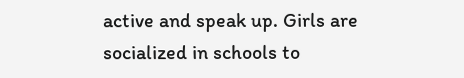active and speak up. Girls are socialized in schools to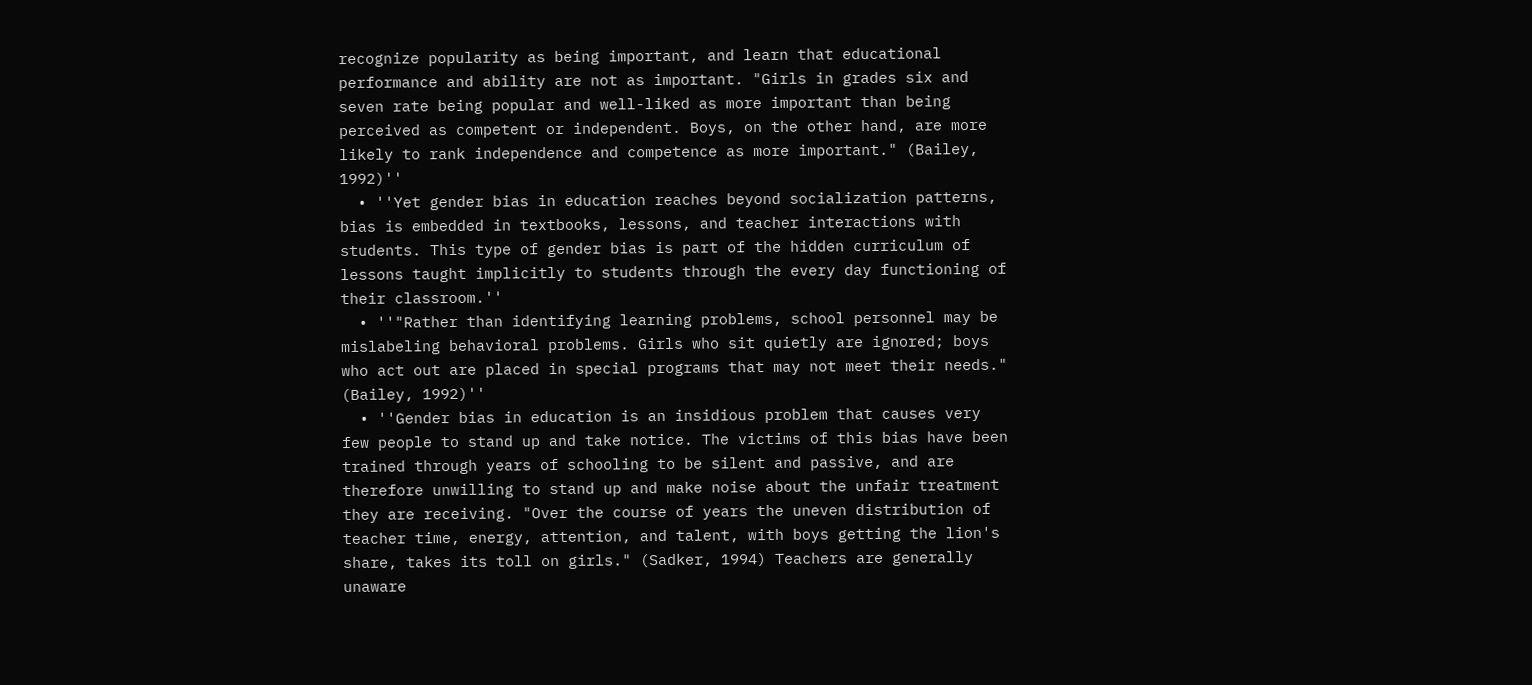recognize popularity as being important, and learn that educational performance and ability are not as important. "Girls in grades six and seven rate being popular and well-liked as more important than being perceived as competent or independent. Boys, on the other hand, are more likely to rank independence and competence as more important." (Bailey, 1992)''
  • ''Yet gender bias in education reaches beyond socialization patterns, bias is embedded in textbooks, lessons, and teacher interactions with students. This type of gender bias is part of the hidden curriculum of lessons taught implicitly to students through the every day functioning of their classroom.''
  • ''"Rather than identifying learning problems, school personnel may be mislabeling behavioral problems. Girls who sit quietly are ignored; boys who act out are placed in special programs that may not meet their needs." (Bailey, 1992)''
  • ''Gender bias in education is an insidious problem that causes very few people to stand up and take notice. The victims of this bias have been trained through years of schooling to be silent and passive, and are therefore unwilling to stand up and make noise about the unfair treatment they are receiving. "Over the course of years the uneven distribution of teacher time, energy, attention, and talent, with boys getting the lion's share, takes its toll on girls." (Sadker, 1994) Teachers are generally unaware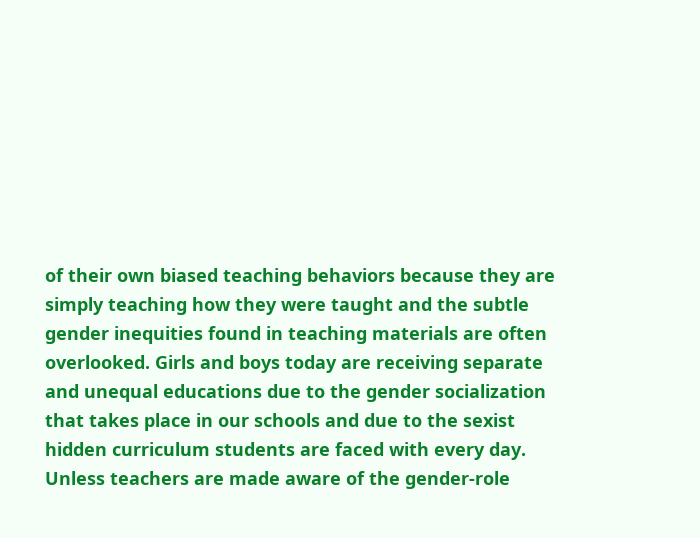of their own biased teaching behaviors because they are simply teaching how they were taught and the subtle gender inequities found in teaching materials are often overlooked. Girls and boys today are receiving separate and unequal educations due to the gender socialization that takes place in our schools and due to the sexist hidden curriculum students are faced with every day. Unless teachers are made aware of the gender-role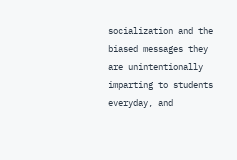socialization and the biased messages they are unintentionally imparting to students everyday, and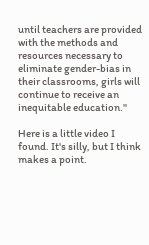until teachers are provided with the methods and resources necessary to eliminate gender-bias in their classrooms, girls will continue to receive an inequitable education.''

Here is a little video I found. It's silly, but I think makes a point.